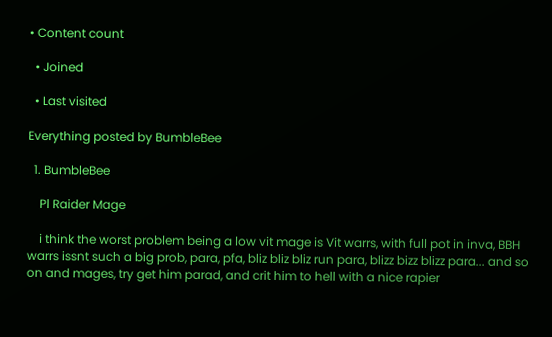• Content count

  • Joined

  • Last visited

Everything posted by BumbleBee

  1. BumbleBee

    Pl Raider Mage

    i think the worst problem being a low vit mage is Vit warrs, with full pot in inva, BBH warrs issnt such a big prob, para, pfa, bliz bliz bliz run para, blizz bizz blizz para... and so on and mages, try get him parad, and crit him to hell with a nice rapier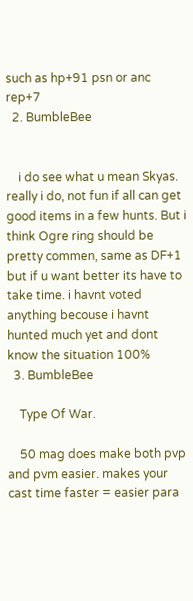such as hp+91 psn or anc rep+7
  2. BumbleBee


    i do see what u mean Skyas. really i do, not fun if all can get good items in a few hunts. But i think Ogre ring should be pretty commen, same as DF+1 but if u want better its have to take time. i havnt voted anything becouse i havnt hunted much yet and dont know the situation 100%
  3. BumbleBee

    Type Of War.

    50 mag does make both pvp and pvm easier. makes your cast time faster = easier para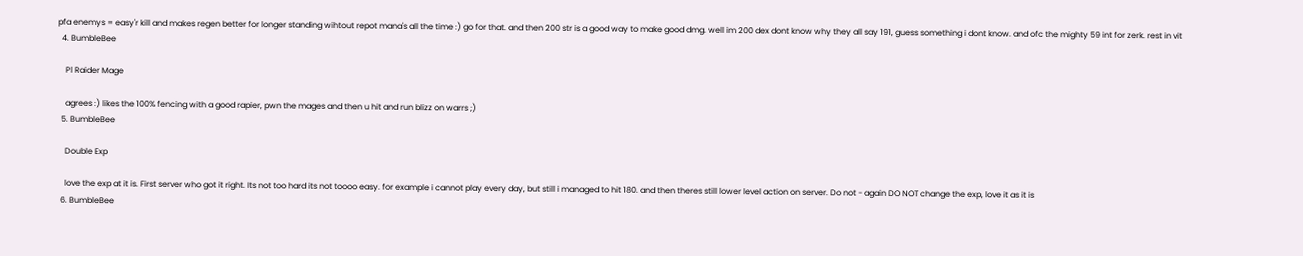pfa enemys = easy'r kill and makes regen better for longer standing wihtout repot mana's all the time :) go for that. and then 200 str is a good way to make good dmg. well im 200 dex dont know why they all say 191, guess something i dont know. and ofc the mighty 59 int for zerk. rest in vit
  4. BumbleBee

    Pl Raider Mage

    agrees :) likes the 100% fencing with a good rapier, pwn the mages and then u hit and run blizz on warrs ;)
  5. BumbleBee

    Double Exp

    love the exp at it is. First server who got it right. Its not too hard its not toooo easy. for example i cannot play every day, but still i managed to hit 180. and then theres still lower level action on server. Do not - again DO NOT change the exp, love it as it is
  6. BumbleBee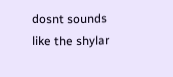dosnt sounds like the shylar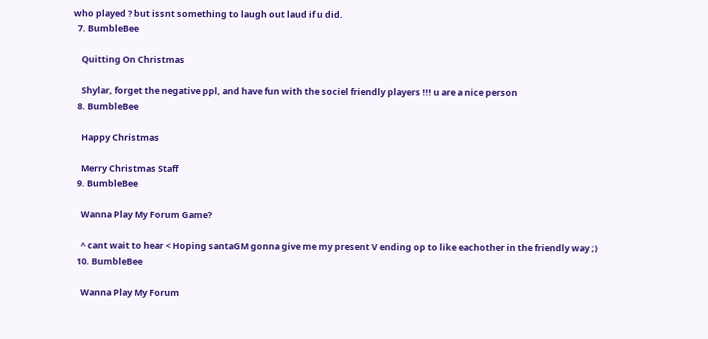who played ? but issnt something to laugh out laud if u did.
  7. BumbleBee

    Quitting On Christmas

    Shylar, forget the negative ppl, and have fun with the sociel friendly players !!! u are a nice person
  8. BumbleBee

    Happy Christmas

    Merry Christmas Staff
  9. BumbleBee

    Wanna Play My Forum Game?

    ^ cant wait to hear < Hoping santaGM gonna give me my present V ending op to like eachother in the friendly way ;)
  10. BumbleBee

    Wanna Play My Forum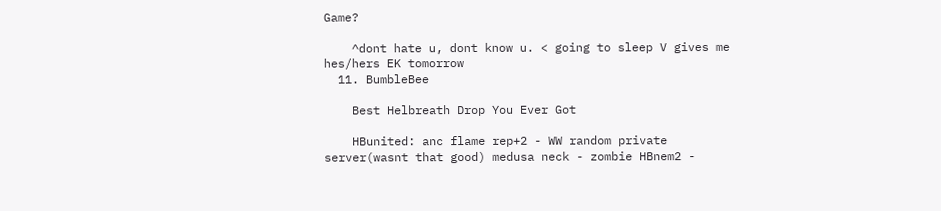Game?

    ^dont hate u, dont know u. < going to sleep V gives me hes/hers EK tomorrow
  11. BumbleBee

    Best Helbreath Drop You Ever Got

    HBunited: anc flame rep+2 - WW random private server(wasnt that good) medusa neck - zombie HBnem2 -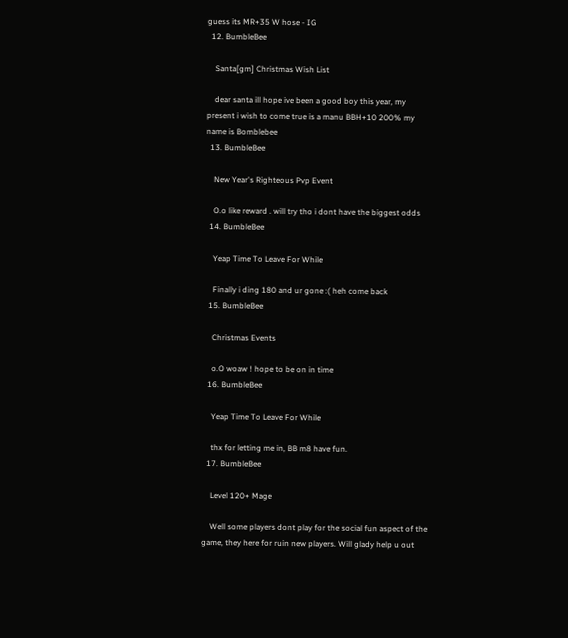guess its MR+35 W hose - IG
  12. BumbleBee

    Santa[gm] Christmas Wish List

    dear santa ill hope ive been a good boy this year, my present i wish to come true is a manu BBH+10 200% my name is Bomblebee
  13. BumbleBee

    New Year's Righteous Pvp Event

    O.o like reward . will try tho i dont have the biggest odds
  14. BumbleBee

    Yeap Time To Leave For While

    Finally i ding 180 and ur gone :( heh come back
  15. BumbleBee

    Christmas Events

    o.O woaw ! hope to be on in time
  16. BumbleBee

    Yeap Time To Leave For While

    thx for letting me in, BB m8 have fun.
  17. BumbleBee

    Level 120+ Mage

    Well some players dont play for the social fun aspect of the game, they here for ruin new players. Will glady help u out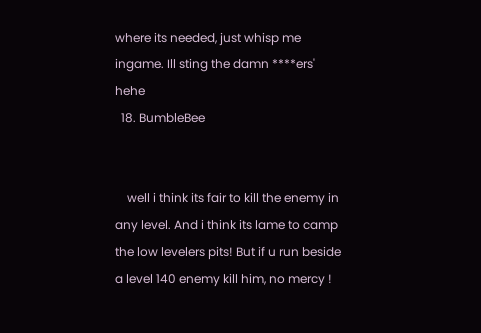where its needed, just whisp me ingame. Ill sting the damn ****ers' hehe
  18. BumbleBee


    well i think its fair to kill the enemy in any level. And i think its lame to camp the low levelers pits! But if u run beside a level 140 enemy kill him, no mercy !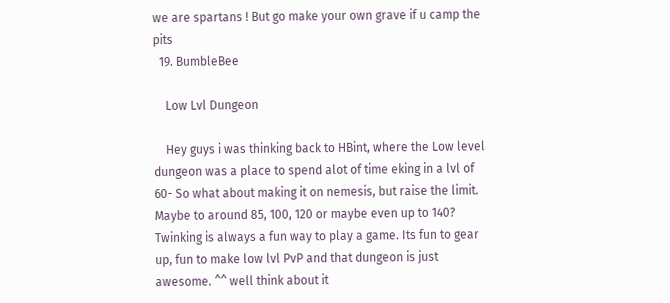we are spartans ! But go make your own grave if u camp the pits
  19. BumbleBee

    Low Lvl Dungeon

    Hey guys i was thinking back to HBint, where the Low level dungeon was a place to spend alot of time eking in a lvl of 60- So what about making it on nemesis, but raise the limit. Maybe to around 85, 100, 120 or maybe even up to 140? Twinking is always a fun way to play a game. Its fun to gear up, fun to make low lvl PvP and that dungeon is just awesome. ^^ well think about it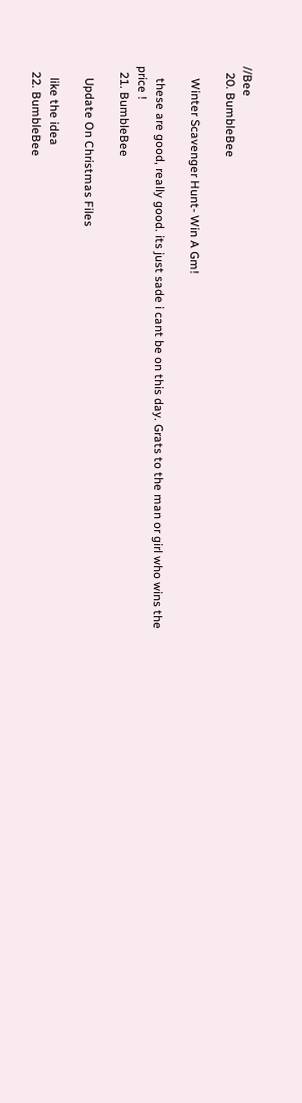//Bee
  20. BumbleBee

    Winter Scavenger Hunt- Win A Gm!

    these are good, really good. its just sade i cant be on this day. Grats to the man or girl who wins the price !
  21. BumbleBee

    Update On Christmas Files

    like the idea
  22. BumbleBee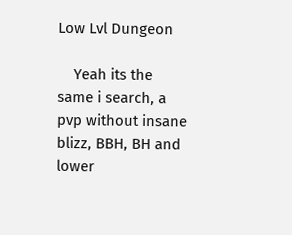Low Lvl Dungeon

    Yeah its the same i search, a pvp without insane blizz, BBH, BH and lower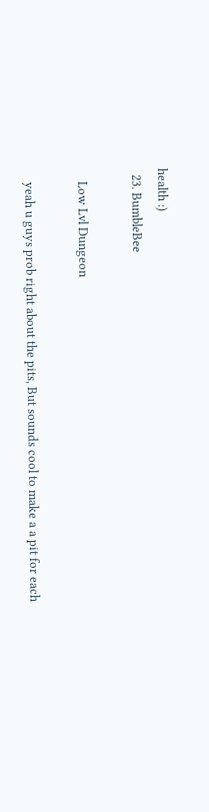health :)
  23. BumbleBee

    Low Lvl Dungeon

    yeah u guys prob right about the pits, But sounds cool to make a a pit for each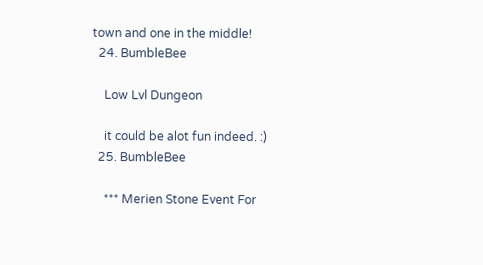town and one in the middle!
  24. BumbleBee

    Low Lvl Dungeon

    it could be alot fun indeed. :)
  25. BumbleBee

    *** Merien Stone Event For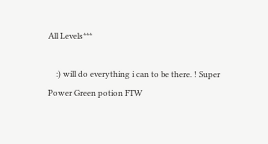All Levels***

    :) will do everything i can to be there. ! Super Power Green potion FTW